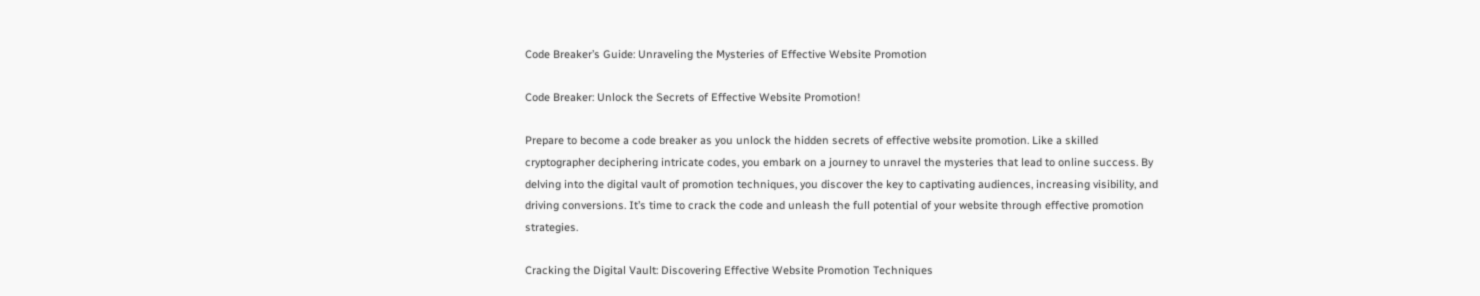Code Breaker’s Guide: Unraveling the Mysteries of Effective Website Promotion

Code Breaker: Unlock the Secrets of Effective Website Promotion!

Prepare to become a code breaker as you unlock the hidden secrets of effective website promotion. Like a skilled cryptographer deciphering intricate codes, you embark on a journey to unravel the mysteries that lead to online success. By delving into the digital vault of promotion techniques, you discover the key to captivating audiences, increasing visibility, and driving conversions. It’s time to crack the code and unleash the full potential of your website through effective promotion strategies.

Cracking the Digital Vault: Discovering Effective Website Promotion Techniques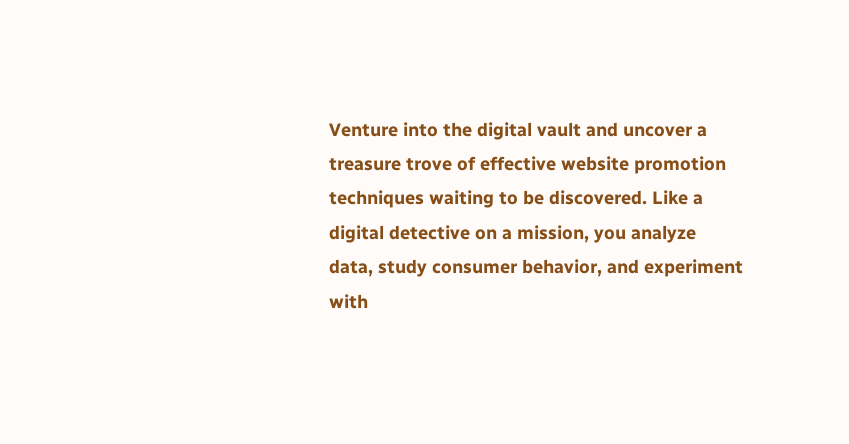Venture into the digital vault and uncover a treasure trove of effective website promotion techniques waiting to be discovered. Like a digital detective on a mission, you analyze data, study consumer behavior, and experiment with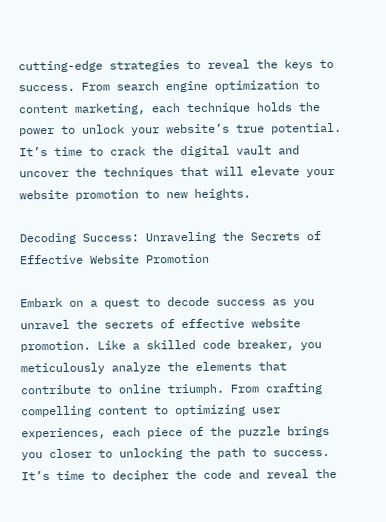cutting-edge strategies to reveal the keys to success. From search engine optimization to content marketing, each technique holds the power to unlock your website’s true potential. It’s time to crack the digital vault and uncover the techniques that will elevate your website promotion to new heights.

Decoding Success: Unraveling the Secrets of Effective Website Promotion

Embark on a quest to decode success as you unravel the secrets of effective website promotion. Like a skilled code breaker, you meticulously analyze the elements that contribute to online triumph. From crafting compelling content to optimizing user experiences, each piece of the puzzle brings you closer to unlocking the path to success. It’s time to decipher the code and reveal the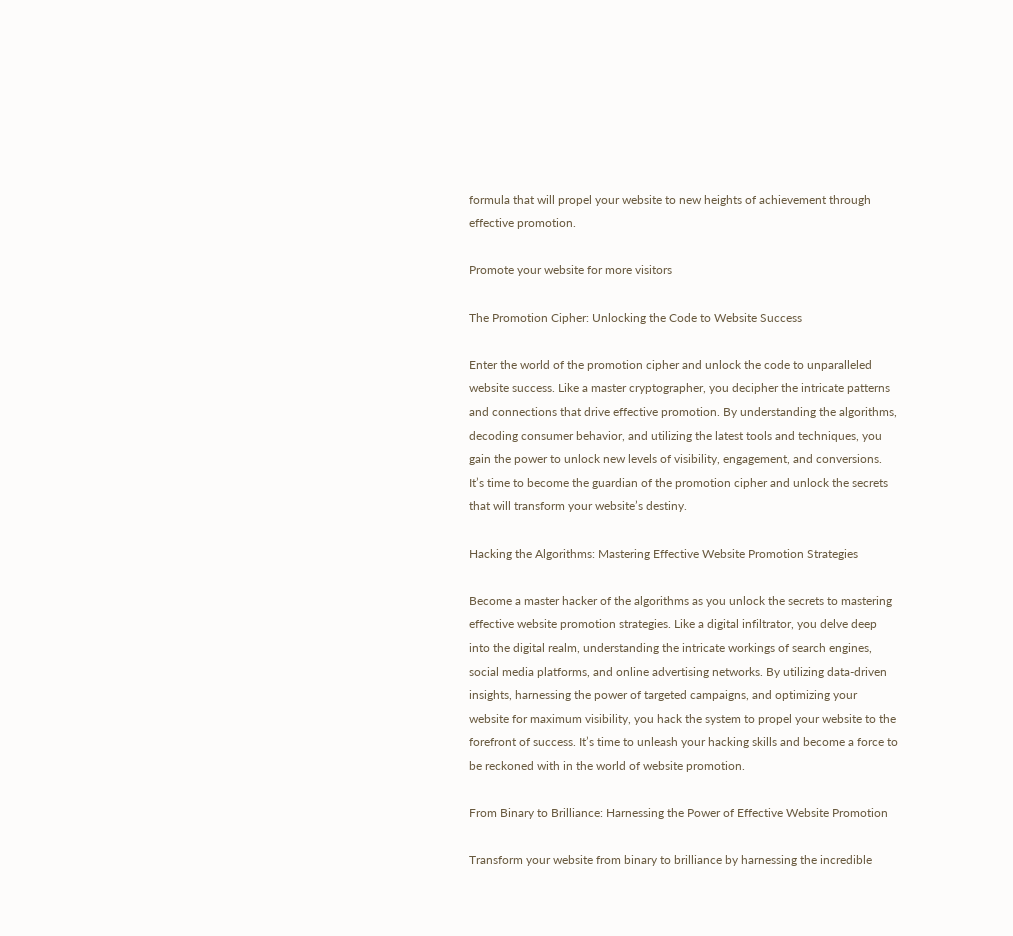formula that will propel your website to new heights of achievement through effective promotion.

Promote your website for more visitors

The Promotion Cipher: Unlocking the Code to Website Success

Enter the world of the promotion cipher and unlock the code to unparalleled website success. Like a master cryptographer, you decipher the intricate patterns and connections that drive effective promotion. By understanding the algorithms, decoding consumer behavior, and utilizing the latest tools and techniques, you gain the power to unlock new levels of visibility, engagement, and conversions. It’s time to become the guardian of the promotion cipher and unlock the secrets that will transform your website’s destiny.

Hacking the Algorithms: Mastering Effective Website Promotion Strategies

Become a master hacker of the algorithms as you unlock the secrets to mastering effective website promotion strategies. Like a digital infiltrator, you delve deep into the digital realm, understanding the intricate workings of search engines, social media platforms, and online advertising networks. By utilizing data-driven insights, harnessing the power of targeted campaigns, and optimizing your website for maximum visibility, you hack the system to propel your website to the forefront of success. It’s time to unleash your hacking skills and become a force to be reckoned with in the world of website promotion.

From Binary to Brilliance: Harnessing the Power of Effective Website Promotion

Transform your website from binary to brilliance by harnessing the incredible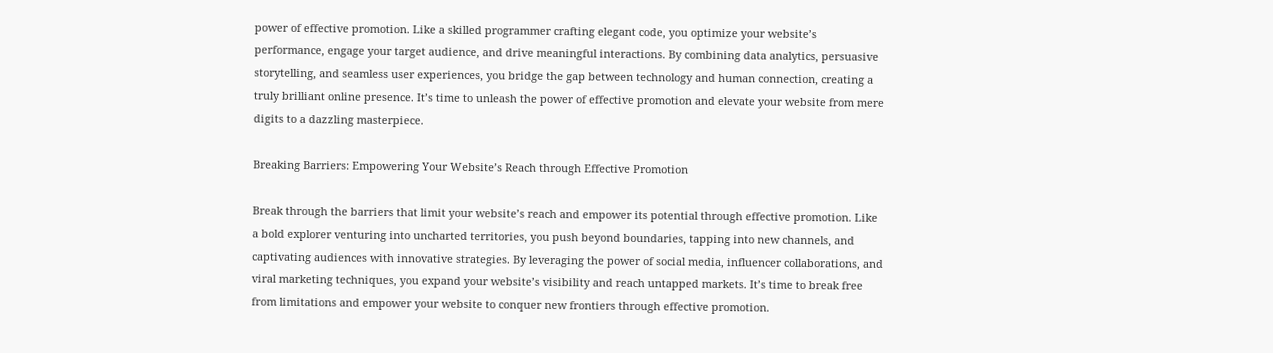power of effective promotion. Like a skilled programmer crafting elegant code, you optimize your website’s performance, engage your target audience, and drive meaningful interactions. By combining data analytics, persuasive storytelling, and seamless user experiences, you bridge the gap between technology and human connection, creating a truly brilliant online presence. It’s time to unleash the power of effective promotion and elevate your website from mere digits to a dazzling masterpiece.

Breaking Barriers: Empowering Your Website’s Reach through Effective Promotion

Break through the barriers that limit your website’s reach and empower its potential through effective promotion. Like a bold explorer venturing into uncharted territories, you push beyond boundaries, tapping into new channels, and captivating audiences with innovative strategies. By leveraging the power of social media, influencer collaborations, and viral marketing techniques, you expand your website’s visibility and reach untapped markets. It’s time to break free from limitations and empower your website to conquer new frontiers through effective promotion.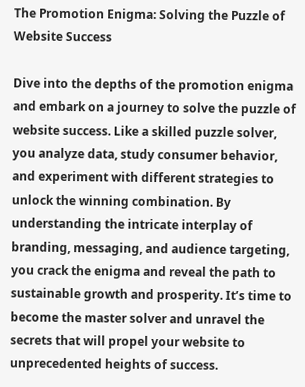The Promotion Enigma: Solving the Puzzle of Website Success

Dive into the depths of the promotion enigma and embark on a journey to solve the puzzle of website success. Like a skilled puzzle solver, you analyze data, study consumer behavior, and experiment with different strategies to unlock the winning combination. By understanding the intricate interplay of branding, messaging, and audience targeting, you crack the enigma and reveal the path to sustainable growth and prosperity. It’s time to become the master solver and unravel the secrets that will propel your website to unprecedented heights of success.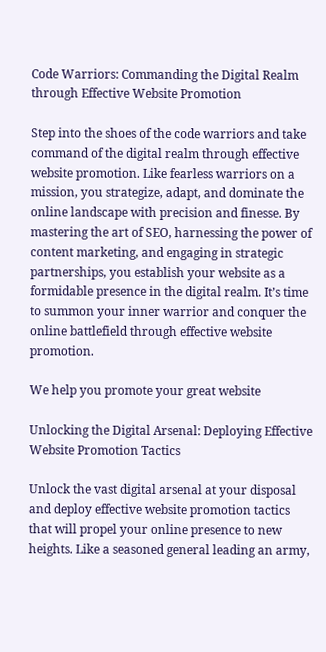Code Warriors: Commanding the Digital Realm through Effective Website Promotion

Step into the shoes of the code warriors and take command of the digital realm through effective website promotion. Like fearless warriors on a mission, you strategize, adapt, and dominate the online landscape with precision and finesse. By mastering the art of SEO, harnessing the power of content marketing, and engaging in strategic partnerships, you establish your website as a formidable presence in the digital realm. It’s time to summon your inner warrior and conquer the online battlefield through effective website promotion.

We help you promote your great website

Unlocking the Digital Arsenal: Deploying Effective Website Promotion Tactics

Unlock the vast digital arsenal at your disposal and deploy effective website promotion tactics that will propel your online presence to new heights. Like a seasoned general leading an army,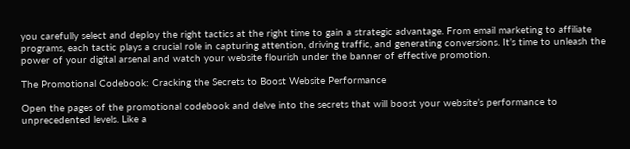you carefully select and deploy the right tactics at the right time to gain a strategic advantage. From email marketing to affiliate programs, each tactic plays a crucial role in capturing attention, driving traffic, and generating conversions. It’s time to unleash the power of your digital arsenal and watch your website flourish under the banner of effective promotion.

The Promotional Codebook: Cracking the Secrets to Boost Website Performance

Open the pages of the promotional codebook and delve into the secrets that will boost your website’s performance to unprecedented levels. Like a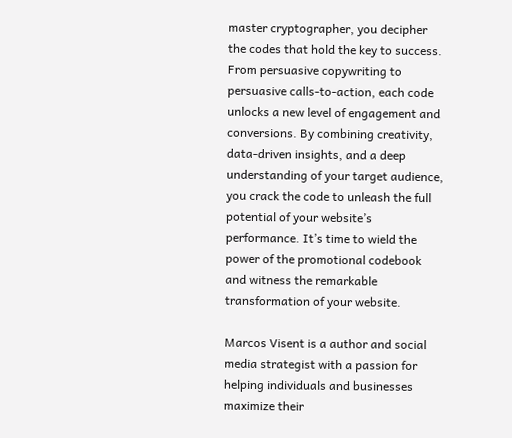master cryptographer, you decipher the codes that hold the key to success. From persuasive copywriting to persuasive calls-to-action, each code unlocks a new level of engagement and conversions. By combining creativity, data-driven insights, and a deep understanding of your target audience, you crack the code to unleash the full potential of your website’s performance. It’s time to wield the power of the promotional codebook and witness the remarkable transformation of your website.

Marcos Visent is a author and social media strategist with a passion for helping individuals and businesses maximize their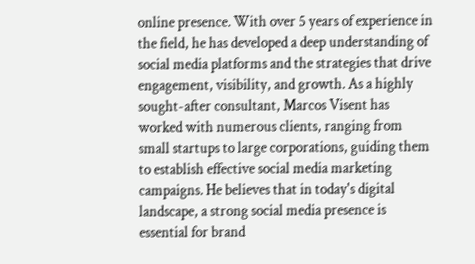online presence. With over 5 years of experience in the field, he has developed a deep understanding of social media platforms and the strategies that drive engagement, visibility, and growth. As a highly sought-after consultant, Marcos Visent has worked with numerous clients, ranging from small startups to large corporations, guiding them to establish effective social media marketing campaigns. He believes that in today's digital landscape, a strong social media presence is essential for brand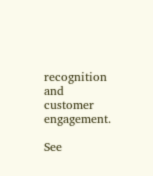recognition and customer engagement.

See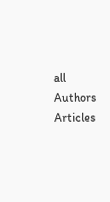all Authors Articles